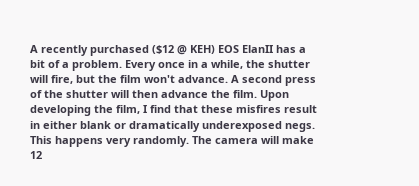A recently purchased ($12 @ KEH) EOS ElanII has a bit of a problem. Every once in a while, the shutter will fire, but the film won't advance. A second press of the shutter will then advance the film. Upon developing the film, I find that these misfires result in either blank or dramatically underexposed negs. This happens very randomly. The camera will make 12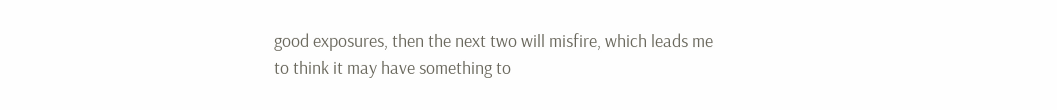good exposures, then the next two will misfire, which leads me to think it may have something to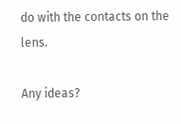do with the contacts on the lens.

Any ideas?